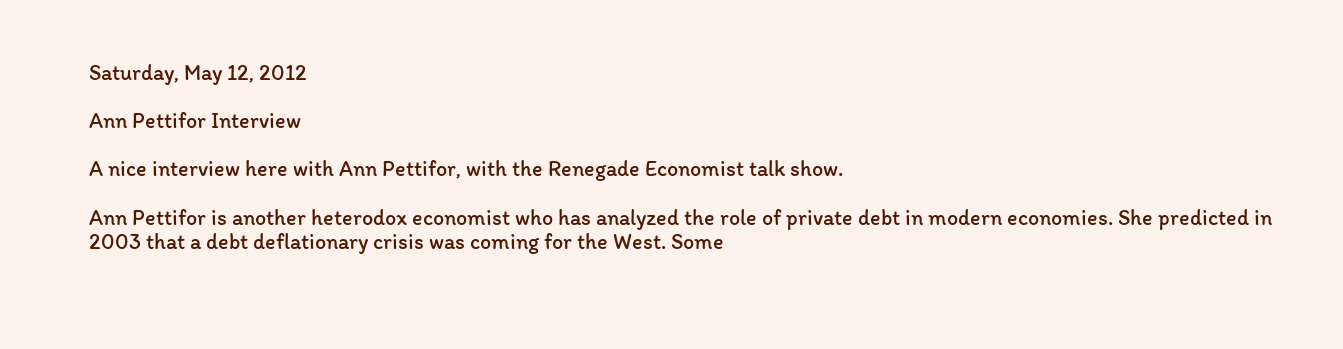Saturday, May 12, 2012

Ann Pettifor Interview

A nice interview here with Ann Pettifor, with the Renegade Economist talk show.

Ann Pettifor is another heterodox economist who has analyzed the role of private debt in modern economies. She predicted in 2003 that a debt deflationary crisis was coming for the West. Some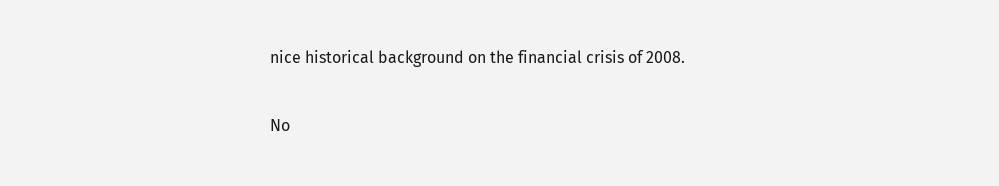nice historical background on the financial crisis of 2008.

No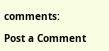comments:

Post a Comment